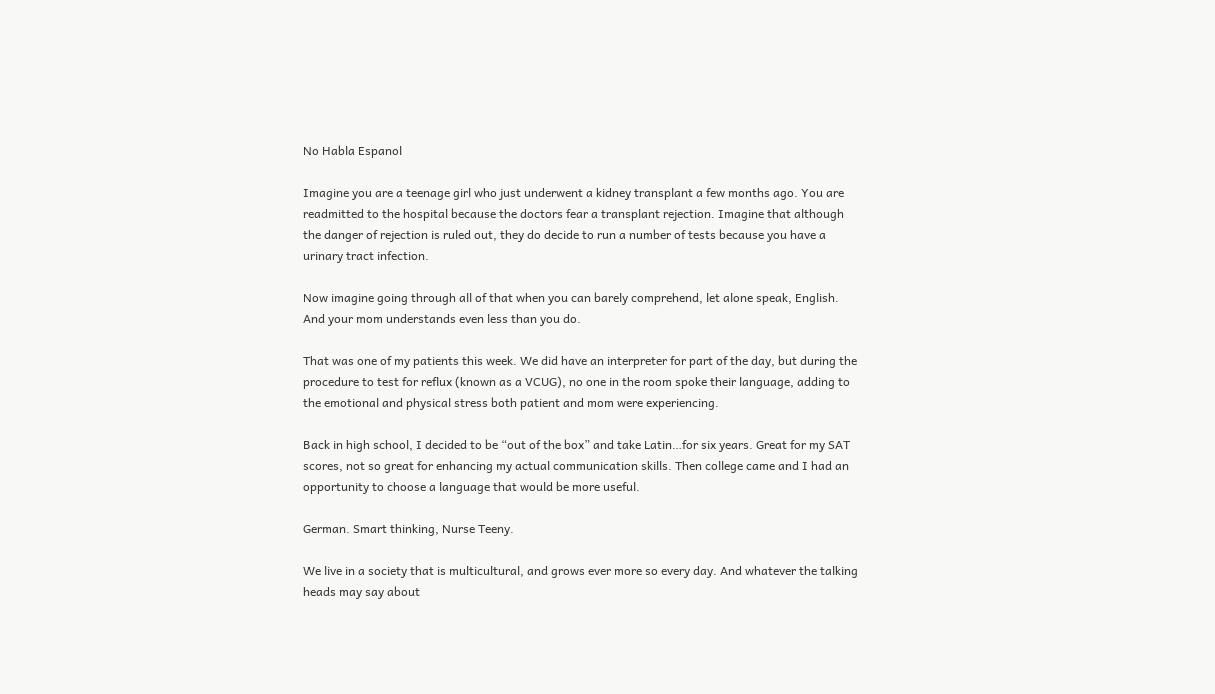No Habla Espanol

Imagine you are a teenage girl who just underwent a kidney transplant a few months ago. You are readmitted to the hospital because the doctors fear a transplant rejection. Imagine that although the danger of rejection is ruled out, they do decide to run a number of tests because you have a urinary tract infection.

Now imagine going through all of that when you can barely comprehend, let alone speak, English. And your mom understands even less than you do.

That was one of my patients this week. We did have an interpreter for part of the day, but during the procedure to test for reflux (known as a VCUG), no one in the room spoke their language, adding to the emotional and physical stress both patient and mom were experiencing.

Back in high school, I decided to be “out of the box” and take Latin…for six years. Great for my SAT scores, not so great for enhancing my actual communication skills. Then college came and I had an opportunity to choose a language that would be more useful.

German. Smart thinking, Nurse Teeny.

We live in a society that is multicultural, and grows ever more so every day. And whatever the talking heads may say about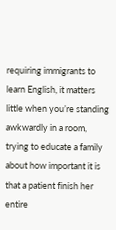requiring immigrants to learn English, it matters little when you’re standing awkwardly in a room, trying to educate a family about how important it is that a patient finish her entire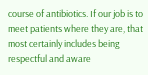course of antibiotics. If our job is to meet patients where they are, that most certainly includes being respectful and aware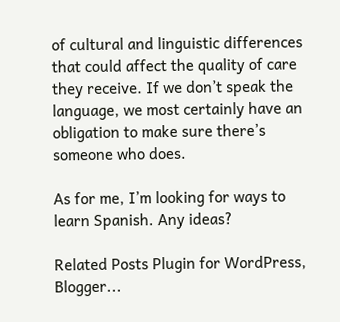of cultural and linguistic differences that could affect the quality of care they receive. If we don’t speak the language, we most certainly have an obligation to make sure there’s someone who does.

As for me, I’m looking for ways to learn Spanish. Any ideas?

Related Posts Plugin for WordPress, Blogger...